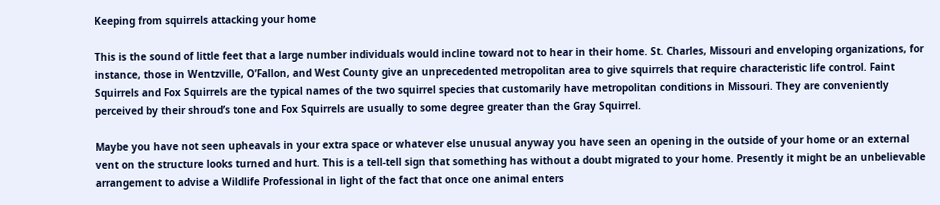Keeping from squirrels attacking your home

This is the sound of little feet that a large number individuals would incline toward not to hear in their home. St. Charles, Missouri and enveloping organizations, for instance, those in Wentzville, O’Fallon, and West County give an unprecedented metropolitan area to give squirrels that require characteristic life control. Faint Squirrels and Fox Squirrels are the typical names of the two squirrel species that customarily have metropolitan conditions in Missouri. They are conveniently perceived by their shroud’s tone and Fox Squirrels are usually to some degree greater than the Gray Squirrel.

Maybe you have not seen upheavals in your extra space or whatever else unusual anyway you have seen an opening in the outside of your home or an external vent on the structure looks turned and hurt. This is a tell-tell sign that something has without a doubt migrated to your home. Presently it might be an unbelievable arrangement to advise a Wildlife Professional in light of the fact that once one animal enters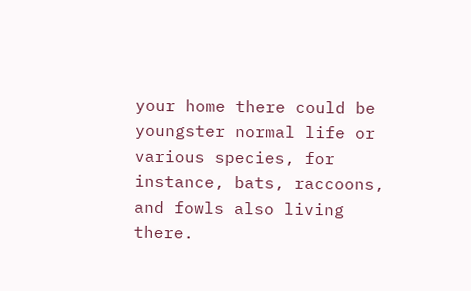your home there could be youngster normal life or various species, for instance, bats, raccoons, and fowls also living there.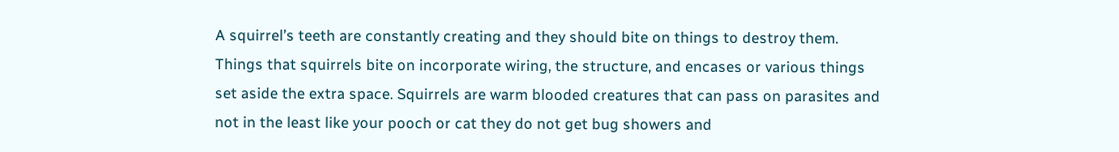A squirrel’s teeth are constantly creating and they should bite on things to destroy them. Things that squirrels bite on incorporate wiring, the structure, and encases or various things set aside the extra space. Squirrels are warm blooded creatures that can pass on parasites and not in the least like your pooch or cat they do not get bug showers and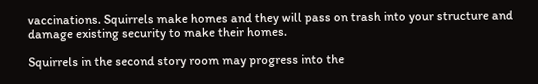vaccinations. Squirrels make homes and they will pass on trash into your structure and damage existing security to make their homes.

Squirrels in the second story room may progress into the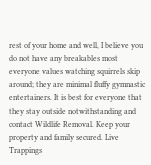rest of your home and well, I believe you do not have any breakables most everyone values watching squirrels skip around; they are minimal fluffy gymnastic entertainers. It is best for everyone that they stay outside notwithstanding and contact Wildlife Removal. Keep your property and family secured. Live Trappings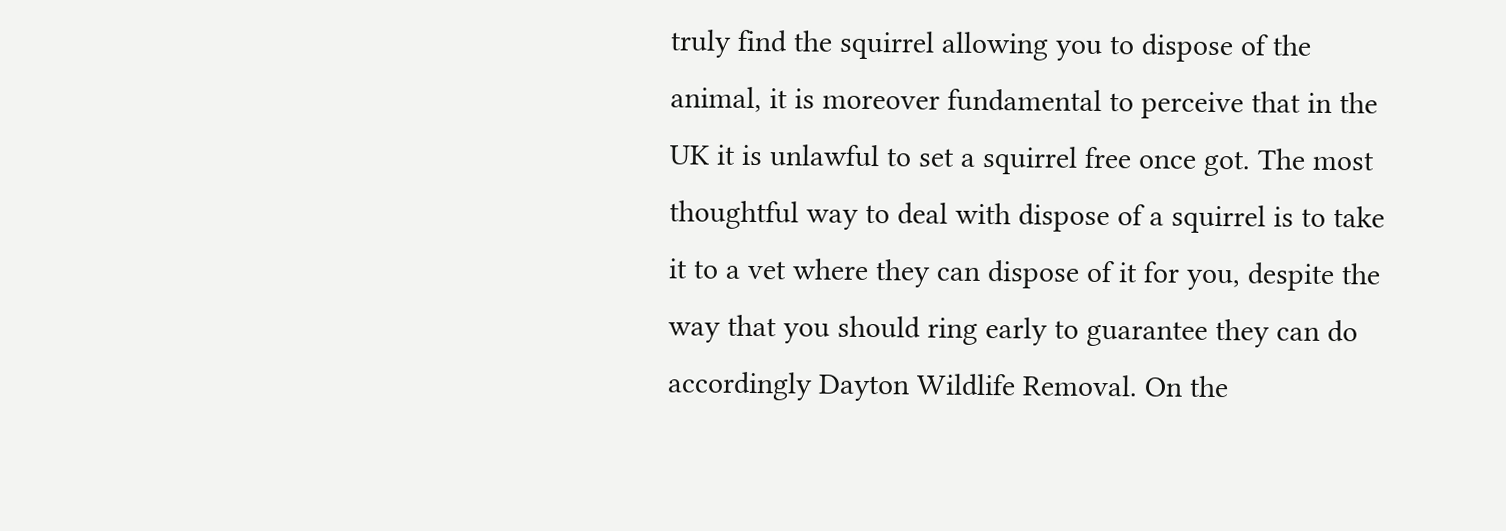truly find the squirrel allowing you to dispose of the animal, it is moreover fundamental to perceive that in the UK it is unlawful to set a squirrel free once got. The most thoughtful way to deal with dispose of a squirrel is to take it to a vet where they can dispose of it for you, despite the way that you should ring early to guarantee they can do accordingly Dayton Wildlife Removal. On the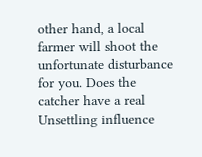other hand, a local farmer will shoot the unfortunate disturbance for you. Does the catcher have a real Unsettling influence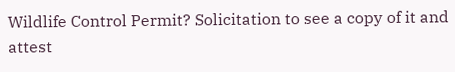Wildlife Control Permit? Solicitation to see a copy of it and attest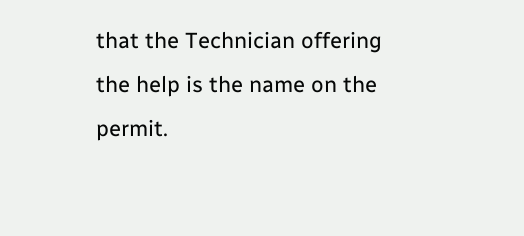that the Technician offering the help is the name on the permit.